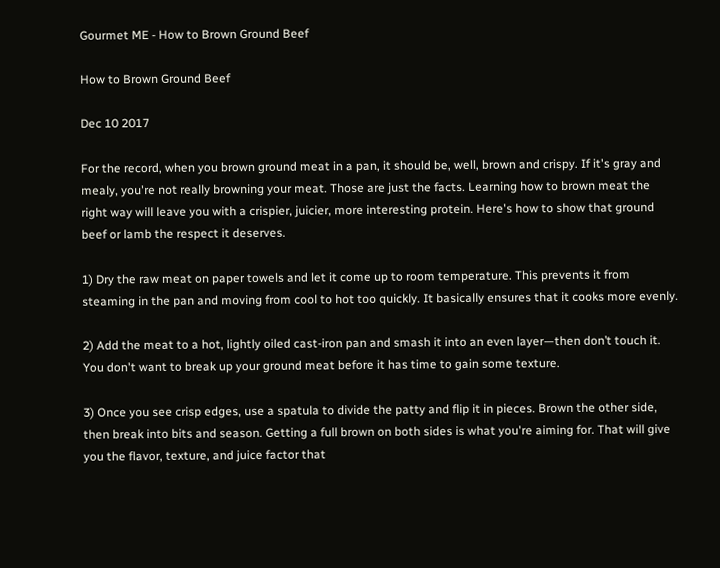Gourmet ME - How to Brown Ground Beef

How to Brown Ground Beef

Dec 10 2017

For the record, when you brown ground meat in a pan, it should be, well, brown and crispy. If it's gray and mealy, you're not really browning your meat. Those are just the facts. Learning how to brown meat the right way will leave you with a crispier, juicier, more interesting protein. Here's how to show that ground beef or lamb the respect it deserves.

1) Dry the raw meat on paper towels and let it come up to room temperature. This prevents it from steaming in the pan and moving from cool to hot too quickly. It basically ensures that it cooks more evenly.

2) Add the meat to a hot, lightly oiled cast-iron pan and smash it into an even layer—then don’t touch it. You don't want to break up your ground meat before it has time to gain some texture.

3) Once you see crisp edges, use a spatula to divide the patty and flip it in pieces. Brown the other side, then break into bits and season. Getting a full brown on both sides is what you're aiming for. That will give you the flavor, texture, and juice factor that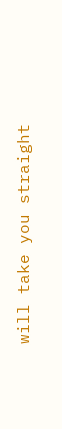will take you straight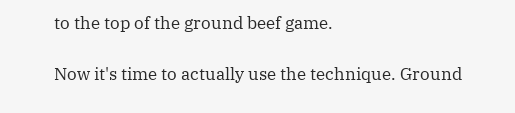to the top of the ground beef game.

Now it's time to actually use the technique. Ground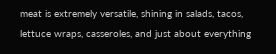meat is extremely versatile, shining in salads, tacos, lettuce wraps, casseroles, and just about everything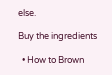else.

Buy the ingredients

  • How to Brown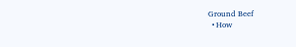Ground Beef
  • How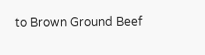to Brown Ground Beef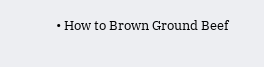• How to Brown Ground Beef